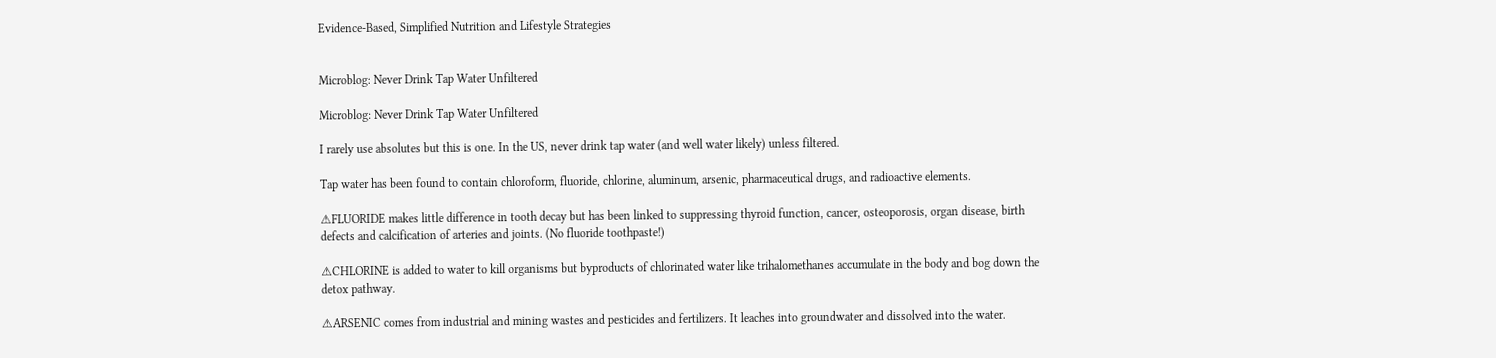Evidence-Based, Simplified Nutrition and Lifestyle Strategies


Microblog: Never Drink Tap Water Unfiltered

Microblog: Never Drink Tap Water Unfiltered

I rarely use absolutes but this is one. In the US, never drink tap water (and well water likely) unless filtered.

Tap water has been found to contain chloroform, fluoride, chlorine, aluminum, arsenic, pharmaceutical drugs, and radioactive elements.

⚠FLUORIDE makes little difference in tooth decay but has been linked to suppressing thyroid function, cancer, osteoporosis, organ disease, birth defects and calcification of arteries and joints. (No fluoride toothpaste!)

⚠CHLORINE is added to water to kill organisms but byproducts of chlorinated water like trihalomethanes accumulate in the body and bog down the detox pathway.

⚠ARSENIC comes from industrial and mining wastes and pesticides and fertilizers. It leaches into groundwater and dissolved into the water.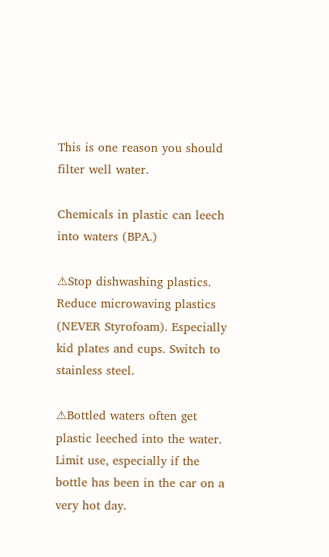This is one reason you should filter well water.

Chemicals in plastic can leech into waters (BPA.)

⚠Stop dishwashing plastics. Reduce microwaving plastics (NEVER Styrofoam). Especially kid plates and cups. Switch to stainless steel.

⚠Bottled waters often get plastic leeched into the water. Limit use, especially if the bottle has been in the car on a very hot day.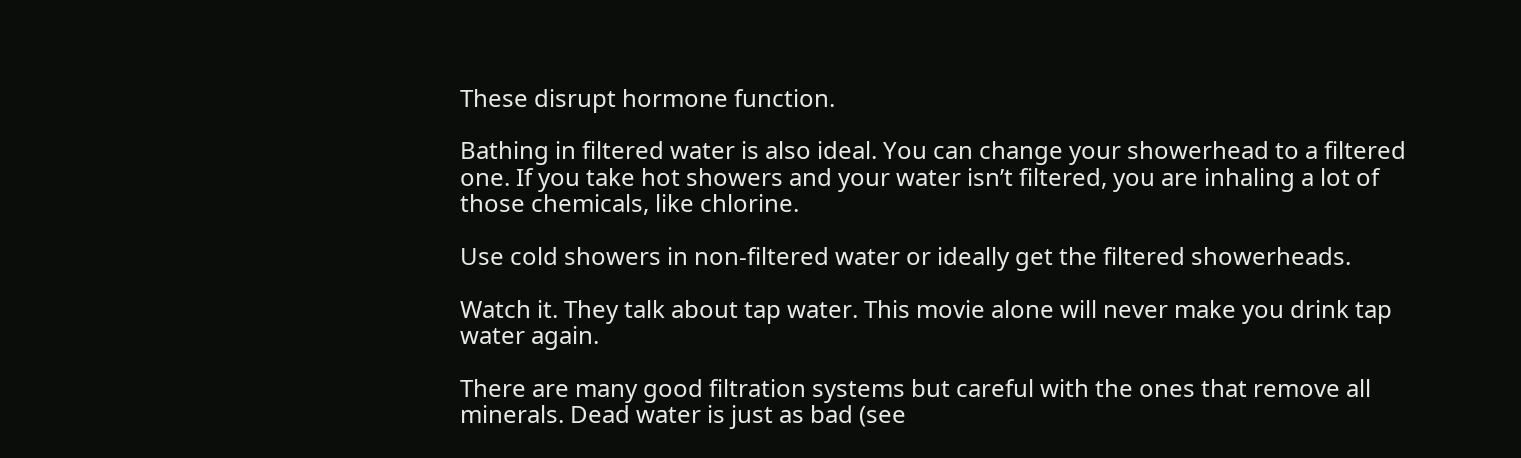These disrupt hormone function.

Bathing in filtered water is also ideal. You can change your showerhead to a filtered one. If you take hot showers and your water isn’t filtered, you are inhaling a lot of those chemicals, like chlorine.

Use cold showers in non-filtered water or ideally get the filtered showerheads.

Watch it. They talk about tap water. This movie alone will never make you drink tap water again.

There are many good filtration systems but careful with the ones that remove all minerals. Dead water is just as bad (see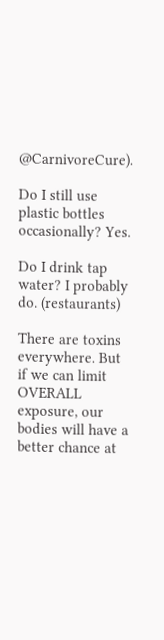@CarnivoreCure).

Do I still use plastic bottles occasionally? Yes.

Do I drink tap water? I probably do. (restaurants)

There are toxins everywhere. But if we can limit OVERALL exposure, our bodies will have a better chance at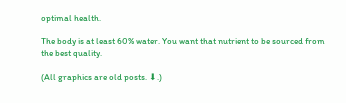optimal health.

The body is at least 60% water. You want that nutrient to be sourced from the best quality.

(All graphics are old posts. ⬇.)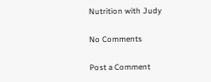Nutrition with Judy

No Comments

Post a Comment